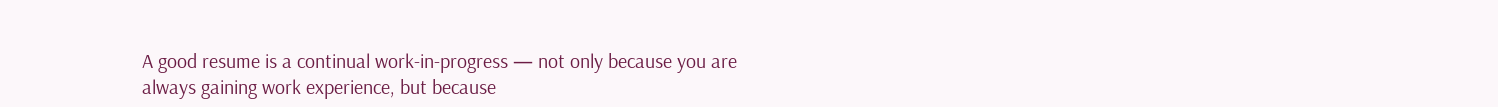A good resume is a continual work-in-progress — not only because you are always gaining work experience, but because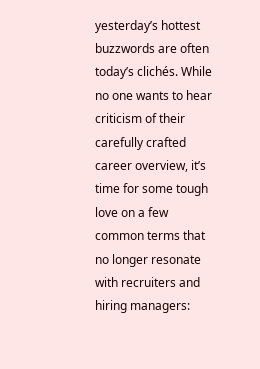yesterday’s hottest buzzwords are often today’s clichés. While no one wants to hear criticism of their carefully crafted career overview, it’s time for some tough love on a few common terms that no longer resonate with recruiters and hiring managers: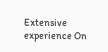Extensive experience On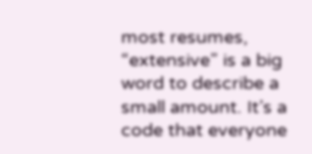most resumes, “extensive” is a big word to describe a small amount. It’s a code that everyone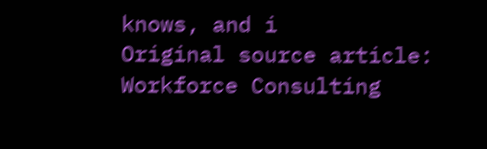knows, and i
Original source article: Workforce Consulting